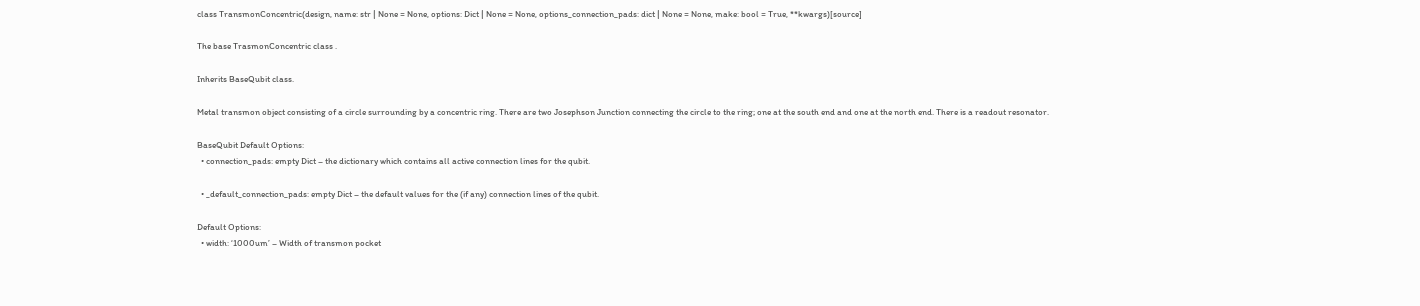class TransmonConcentric(design, name: str | None = None, options: Dict | None = None, options_connection_pads: dict | None = None, make: bool = True, **kwargs)[source]

The base TrasmonConcentric class .

Inherits BaseQubit class.

Metal transmon object consisting of a circle surrounding by a concentric ring. There are two Josephson Junction connecting the circle to the ring; one at the south end and one at the north end. There is a readout resonator.

BaseQubit Default Options:
  • connection_pads: empty Dict – the dictionary which contains all active connection lines for the qubit.

  • _default_connection_pads: empty Dict – the default values for the (if any) connection lines of the qubit.

Default Options:
  • width: ‘1000um’ – Width of transmon pocket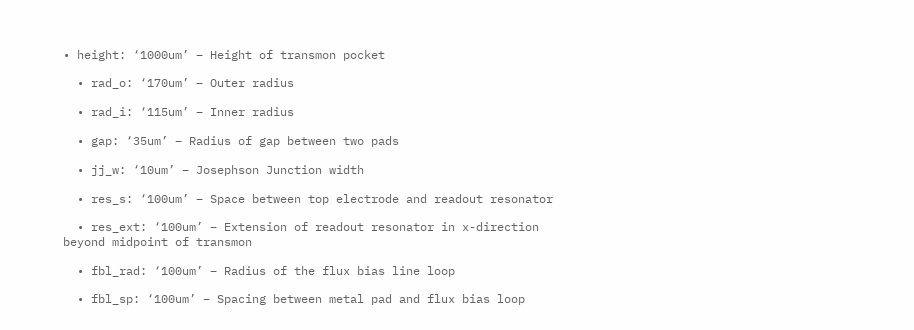• height: ‘1000um’ – Height of transmon pocket

  • rad_o: ‘170um’ – Outer radius

  • rad_i: ‘115um’ – Inner radius

  • gap: ‘35um’ – Radius of gap between two pads

  • jj_w: ‘10um’ – Josephson Junction width

  • res_s: ‘100um’ – Space between top electrode and readout resonator

  • res_ext: ‘100um’ – Extension of readout resonator in x-direction beyond midpoint of transmon

  • fbl_rad: ‘100um’ – Radius of the flux bias line loop

  • fbl_sp: ‘100um’ – Spacing between metal pad and flux bias loop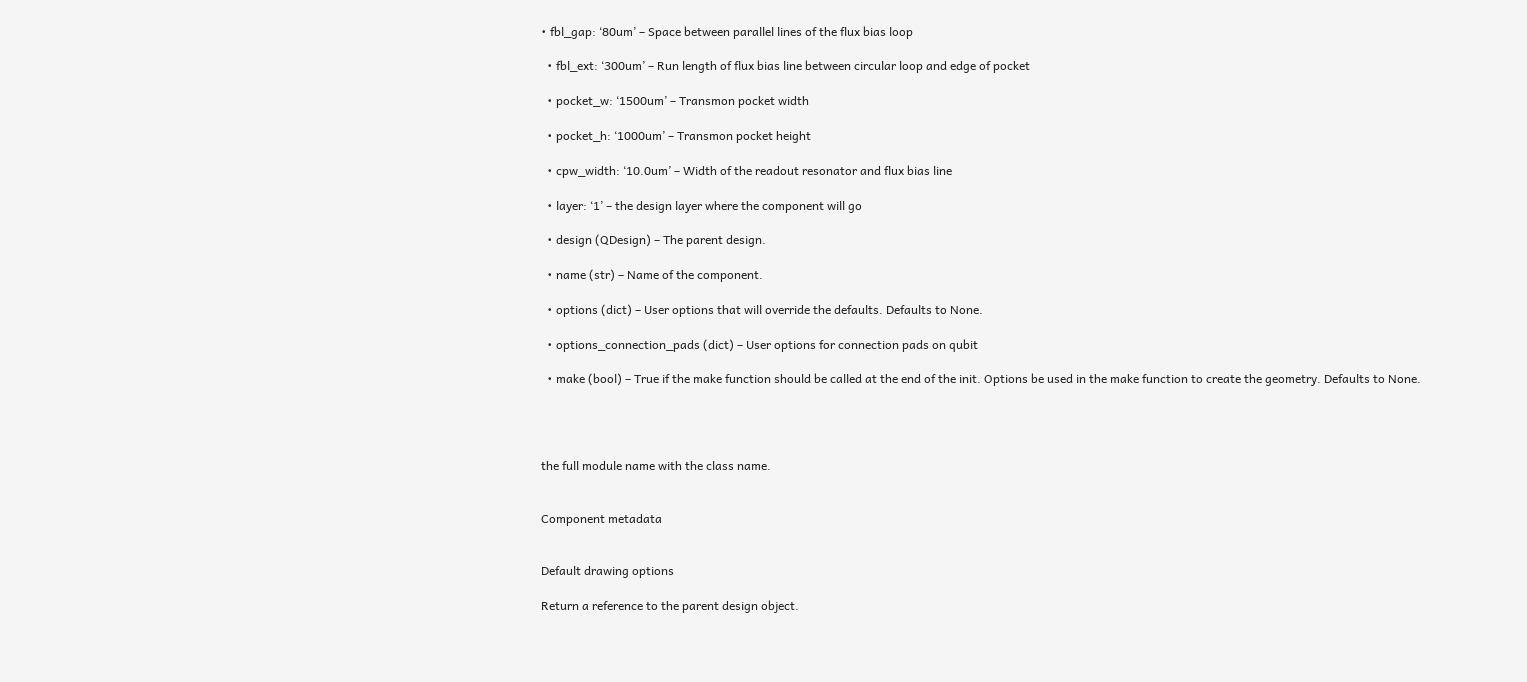• fbl_gap: ‘80um’ – Space between parallel lines of the flux bias loop

  • fbl_ext: ‘300um’ – Run length of flux bias line between circular loop and edge of pocket

  • pocket_w: ‘1500um’ – Transmon pocket width

  • pocket_h: ‘1000um’ – Transmon pocket height

  • cpw_width: ‘10.0um’ – Width of the readout resonator and flux bias line

  • layer: ‘1’ – the design layer where the component will go

  • design (QDesign) – The parent design.

  • name (str) – Name of the component.

  • options (dict) – User options that will override the defaults. Defaults to None.

  • options_connection_pads (dict) – User options for connection pads on qubit

  • make (bool) – True if the make function should be called at the end of the init. Options be used in the make function to create the geometry. Defaults to None.




the full module name with the class name.


Component metadata


Default drawing options

Return a reference to the parent design object.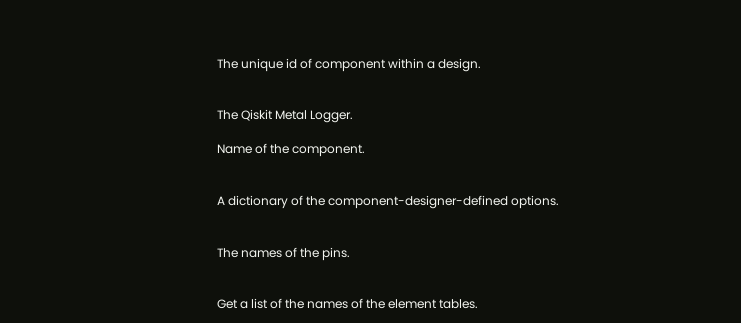The unique id of component within a design.


The Qiskit Metal Logger.

Name of the component.


A dictionary of the component-designer-defined options.


The names of the pins.


Get a list of the names of the element tables.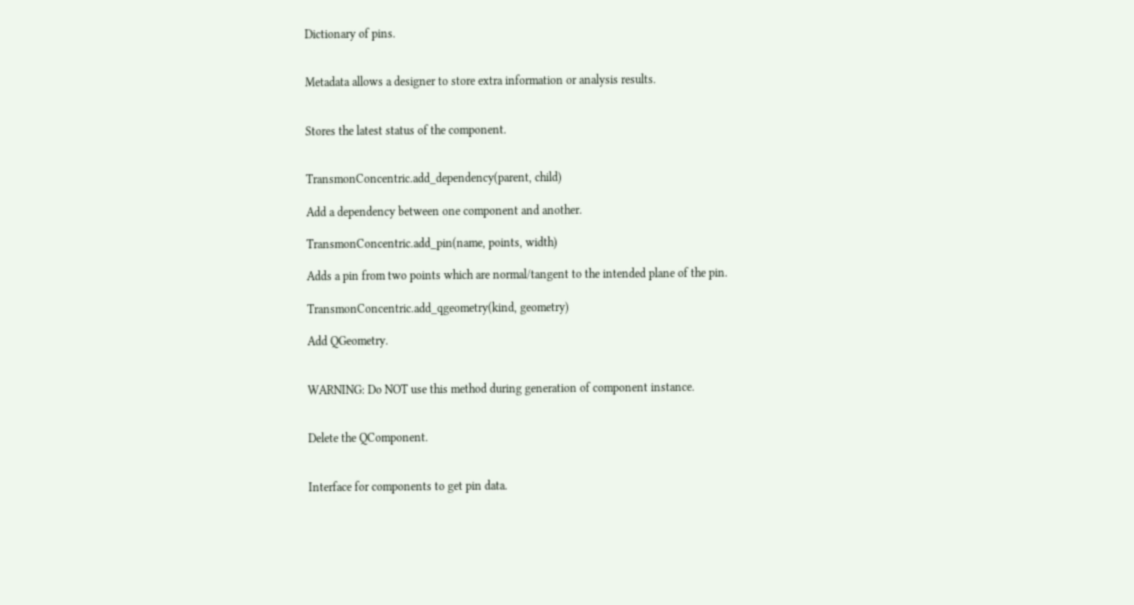Dictionary of pins.


Metadata allows a designer to store extra information or analysis results.


Stores the latest status of the component.


TransmonConcentric.add_dependency(parent, child)

Add a dependency between one component and another.

TransmonConcentric.add_pin(name, points, width)

Adds a pin from two points which are normal/tangent to the intended plane of the pin.

TransmonConcentric.add_qgeometry(kind, geometry)

Add QGeometry.


WARNING: Do NOT use this method during generation of component instance.


Delete the QComponent.


Interface for components to get pin data.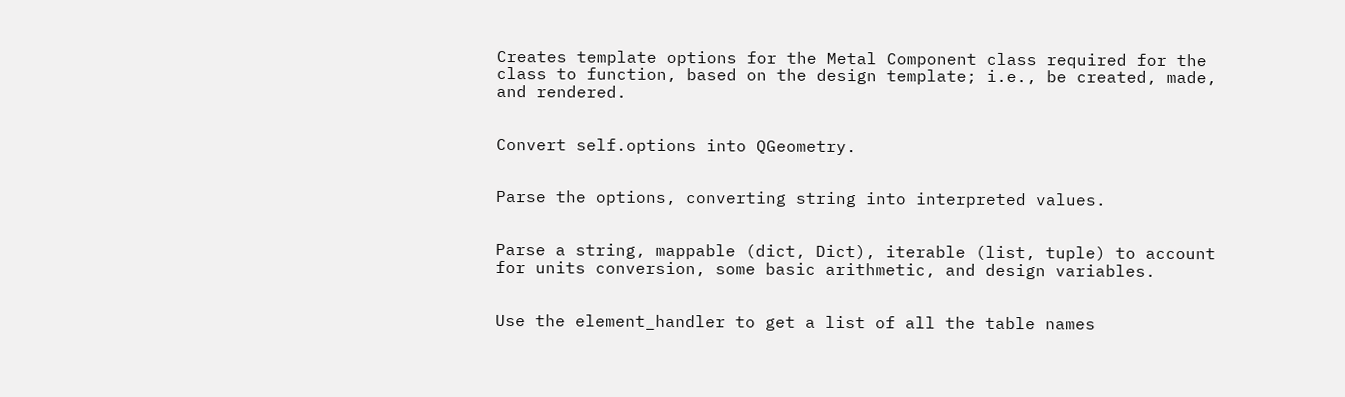Creates template options for the Metal Component class required for the class to function, based on the design template; i.e., be created, made, and rendered.


Convert self.options into QGeometry.


Parse the options, converting string into interpreted values.


Parse a string, mappable (dict, Dict), iterable (list, tuple) to account for units conversion, some basic arithmetic, and design variables.


Use the element_handler to get a list of all the table names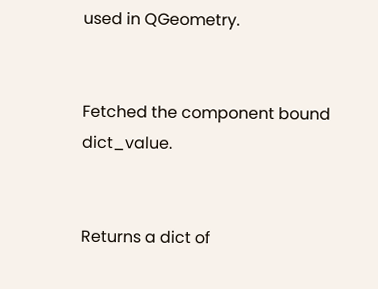used in QGeometry.


Fetched the component bound dict_value.


Returns a dict of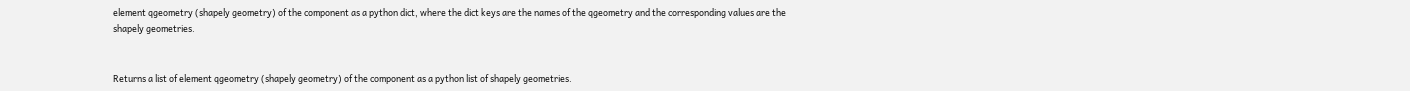element qgeometry (shapely geometry) of the component as a python dict, where the dict keys are the names of the qgeometry and the corresponding values are the shapely geometries.


Returns a list of element qgeometry (shapely geometry) of the component as a python list of shapely geometries.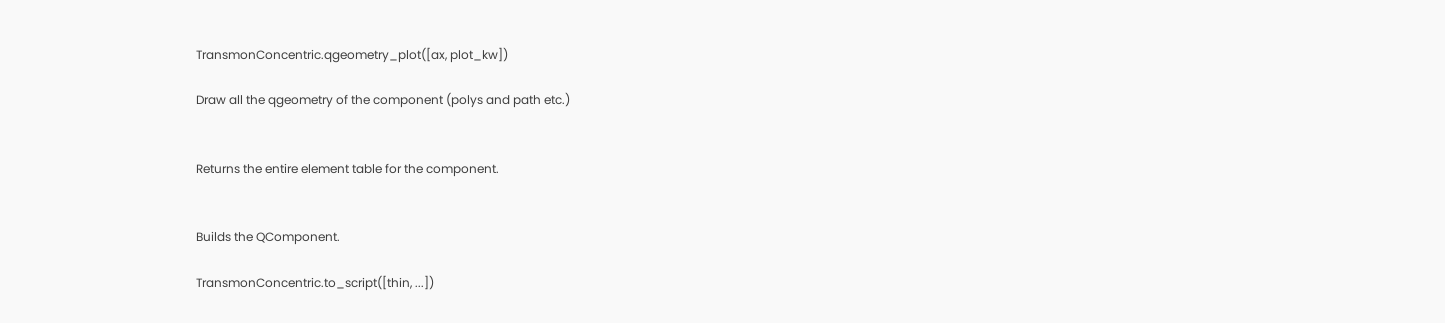TransmonConcentric.qgeometry_plot([ax, plot_kw])

Draw all the qgeometry of the component (polys and path etc.)


Returns the entire element table for the component.


Builds the QComponent.

TransmonConcentric.to_script([thin, ...])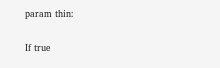param thin:

If true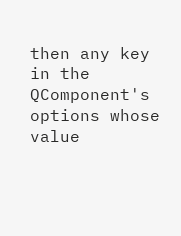then any key in the QComponent's options whose value